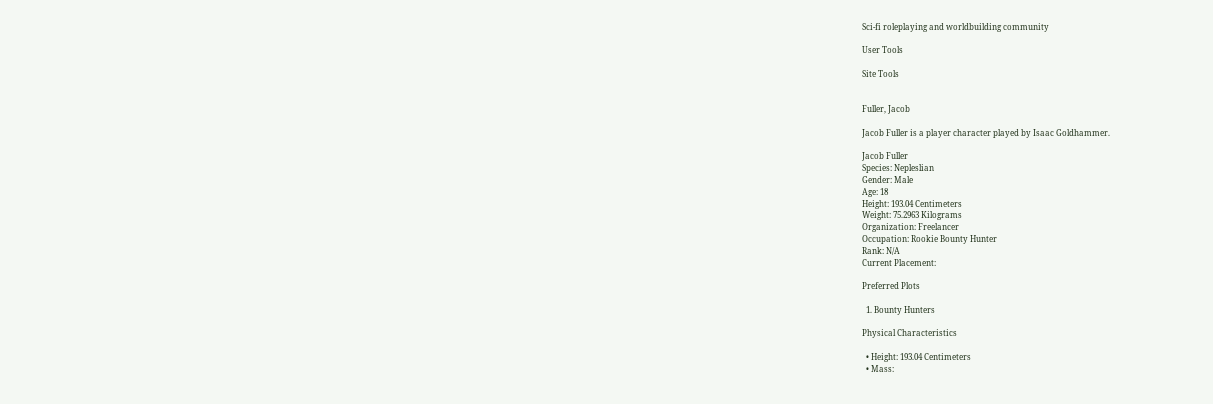Sci-fi roleplaying and worldbuilding community

User Tools

Site Tools


Fuller, Jacob

Jacob Fuller is a player character played by Isaac Goldhammer.

Jacob Fuller
Species: Nepleslian
Gender: Male
Age: 18
Height: 193.04 Centimeters
Weight: 75.2963 Kilograms
Organization: Freelancer
Occupation: Rookie Bounty Hunter
Rank: N/A
Current Placement:

Preferred Plots

  1. Bounty Hunters

Physical Characteristics

  • Height: 193.04 Centimeters
  • Mass: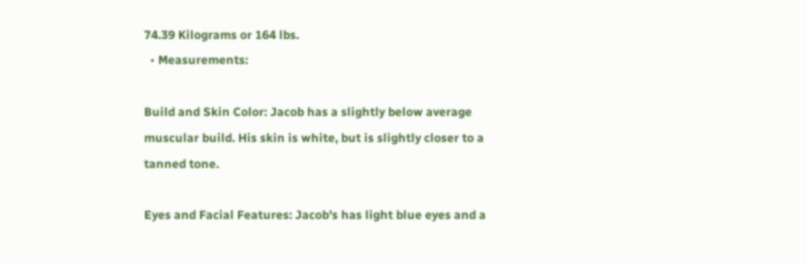74.39 Kilograms or 164 lbs.
  • Measurements:

Build and Skin Color: Jacob has a slightly below average muscular build. His skin is white, but is slightly closer to a tanned tone.

Eyes and Facial Features: Jacob's has light blue eyes and a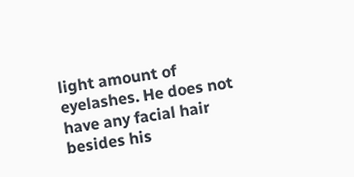light amount of eyelashes. He does not have any facial hair besides his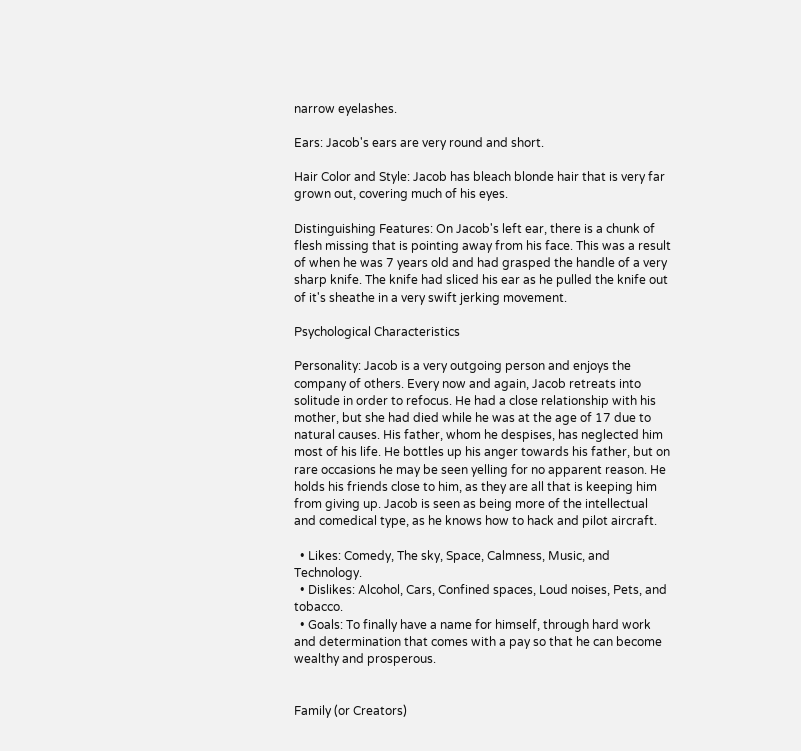narrow eyelashes.

Ears: Jacob's ears are very round and short.

Hair Color and Style: Jacob has bleach blonde hair that is very far grown out, covering much of his eyes.

Distinguishing Features: On Jacob's left ear, there is a chunk of flesh missing that is pointing away from his face. This was a result of when he was 7 years old and had grasped the handle of a very sharp knife. The knife had sliced his ear as he pulled the knife out of it's sheathe in a very swift jerking movement.

Psychological Characteristics

Personality: Jacob is a very outgoing person and enjoys the company of others. Every now and again, Jacob retreats into solitude in order to refocus. He had a close relationship with his mother, but she had died while he was at the age of 17 due to natural causes. His father, whom he despises, has neglected him most of his life. He bottles up his anger towards his father, but on rare occasions he may be seen yelling for no apparent reason. He holds his friends close to him, as they are all that is keeping him from giving up. Jacob is seen as being more of the intellectual and comedical type, as he knows how to hack and pilot aircraft.

  • Likes: Comedy, The sky, Space, Calmness, Music, and Technology.
  • Dislikes: Alcohol, Cars, Confined spaces, Loud noises, Pets, and tobacco.
  • Goals: To finally have a name for himself, through hard work and determination that comes with a pay so that he can become wealthy and prosperous.


Family (or Creators)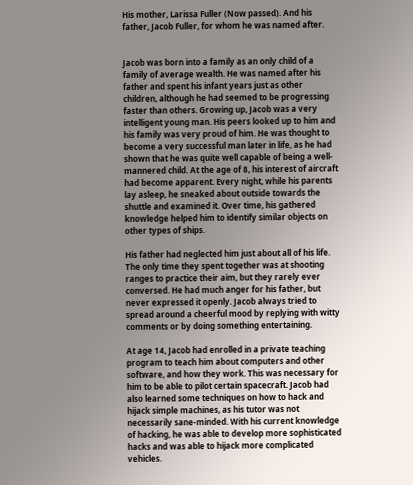His mother, Larissa Fuller (Now passed). And his father, Jacob Fuller, for whom he was named after.


Jacob was born into a family as an only child of a family of average wealth. He was named after his father and spent his infant years just as other children, although he had seemed to be progressing faster than others. Growing up, Jacob was a very intelligent young man. His peers looked up to him and his family was very proud of him. He was thought to become a very successful man later in life, as he had shown that he was quite well capable of being a well-mannered child. At the age of 8, his interest of aircraft had become apparent. Every night, while his parents lay asleep, he sneaked about outside towards the shuttle and examined it. Over time, his gathered knowledge helped him to identify similar objects on other types of ships.

His father had neglected him just about all of his life. The only time they spent together was at shooting ranges to practice their aim, but they rarely ever conversed. He had much anger for his father, but never expressed it openly. Jacob always tried to spread around a cheerful mood by replying with witty comments or by doing something entertaining.

At age 14, Jacob had enrolled in a private teaching program to teach him about computers and other software, and how they work. This was necessary for him to be able to pilot certain spacecraft. Jacob had also learned some techniques on how to hack and hijack simple machines, as his tutor was not necessarily sane-minded. With his current knowledge of hacking, he was able to develop more sophisticated hacks and was able to hijack more complicated vehicles.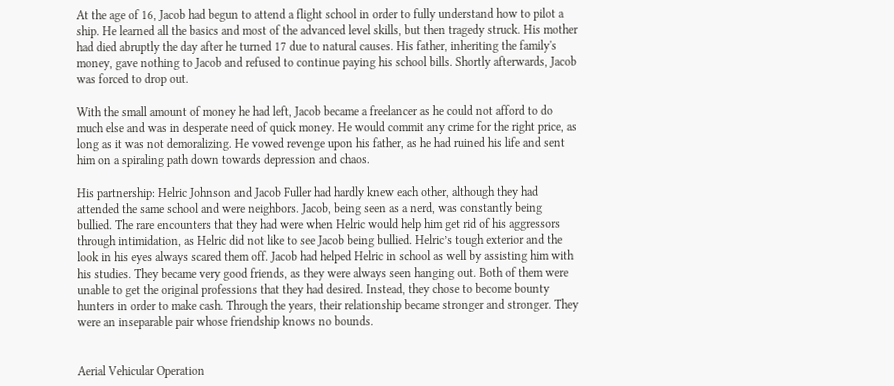At the age of 16, Jacob had begun to attend a flight school in order to fully understand how to pilot a ship. He learned all the basics and most of the advanced level skills, but then tragedy struck. His mother had died abruptly the day after he turned 17 due to natural causes. His father, inheriting the family's money, gave nothing to Jacob and refused to continue paying his school bills. Shortly afterwards, Jacob was forced to drop out.

With the small amount of money he had left, Jacob became a freelancer as he could not afford to do much else and was in desperate need of quick money. He would commit any crime for the right price, as long as it was not demoralizing. He vowed revenge upon his father, as he had ruined his life and sent him on a spiraling path down towards depression and chaos.

His partnership: Helric Johnson and Jacob Fuller had hardly knew each other, although they had attended the same school and were neighbors. Jacob, being seen as a nerd, was constantly being bullied. The rare encounters that they had were when Helric would help him get rid of his aggressors through intimidation, as Helric did not like to see Jacob being bullied. Helric’s tough exterior and the look in his eyes always scared them off. Jacob had helped Helric in school as well by assisting him with his studies. They became very good friends, as they were always seen hanging out. Both of them were unable to get the original professions that they had desired. Instead, they chose to become bounty hunters in order to make cash. Through the years, their relationship became stronger and stronger. They were an inseparable pair whose friendship knows no bounds.


Aerial Vehicular Operation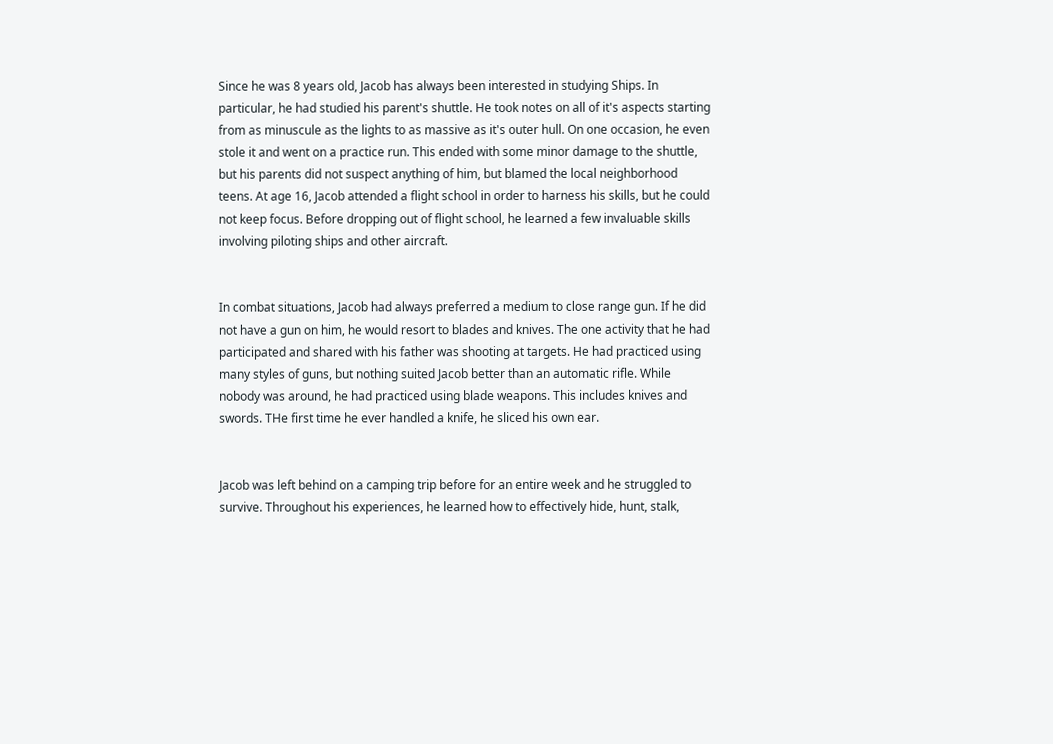Since he was 8 years old, Jacob has always been interested in studying Ships. In particular, he had studied his parent's shuttle. He took notes on all of it's aspects starting from as minuscule as the lights to as massive as it's outer hull. On one occasion, he even stole it and went on a practice run. This ended with some minor damage to the shuttle, but his parents did not suspect anything of him, but blamed the local neighborhood teens. At age 16, Jacob attended a flight school in order to harness his skills, but he could not keep focus. Before dropping out of flight school, he learned a few invaluable skills involving piloting ships and other aircraft.


In combat situations, Jacob had always preferred a medium to close range gun. If he did not have a gun on him, he would resort to blades and knives. The one activity that he had participated and shared with his father was shooting at targets. He had practiced using many styles of guns, but nothing suited Jacob better than an automatic rifle. While nobody was around, he had practiced using blade weapons. This includes knives and swords. THe first time he ever handled a knife, he sliced his own ear.


Jacob was left behind on a camping trip before for an entire week and he struggled to survive. Throughout his experiences, he learned how to effectively hide, hunt, stalk,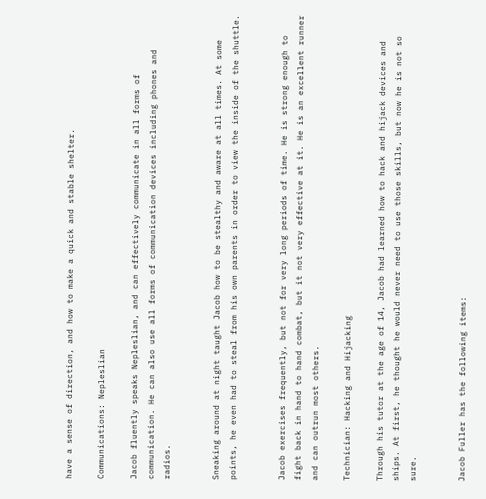have a sense of direction, and how to make a quick and stable shelter.

Communications: Nepleslian

Jacob fluently speaks Nepleslian, and can effectively communicate in all forms of communication. He can also use all forms of communication devices including phones and radios.


Sneaking around at night taught Jacob how to be stealthy and aware at all times. At some points, he even had to steal from his own parents in order to view the inside of the shuttle.


Jacob exercises frequently, but not for very long periods of time. He is strong enough to fight back in hand to hand combat, but it not very effective at it. He is an excellent runner and can outrun most others.

Technician: Hacking and Hijacking

Through his tutor at the age of 14, Jacob had learned how to hack and hijack devices and ships. At first, he thought he would never need to use those skills, but now he is not so sure.


Jacob Fuller has the following items: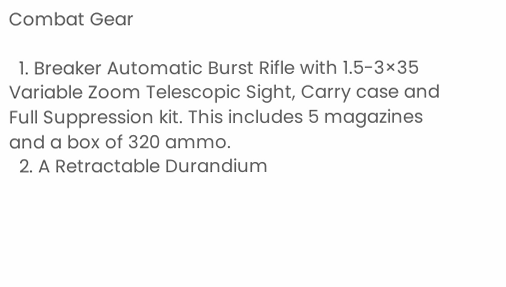Combat Gear

  1. Breaker Automatic Burst Rifle with 1.5-3×35 Variable Zoom Telescopic Sight, Carry case and Full Suppression kit. This includes 5 magazines and a box of 320 ammo.
  2. A Retractable Durandium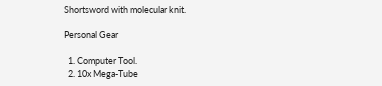Shortsword with molecular knit.

Personal Gear

  1. Computer Tool.
  2. 10x Mega-Tube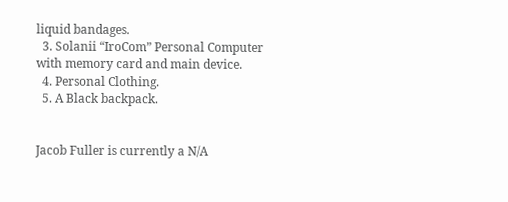liquid bandages.
  3. Solanii “IroCom” Personal Computer with memory card and main device.
  4. Personal Clothing.
  5. A Black backpack.


Jacob Fuller is currently a N/A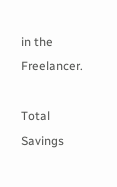in the Freelancer.

Total Savings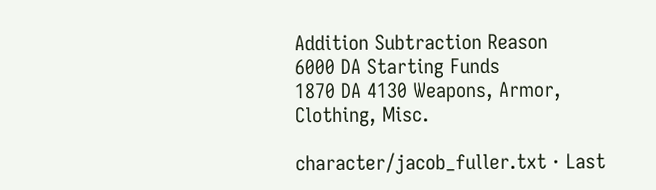Addition Subtraction Reason
6000 DA Starting Funds
1870 DA 4130 Weapons, Armor, Clothing, Misc.

character/jacob_fuller.txt · Last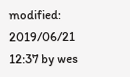modified: 2019/06/21 12:37 by wes